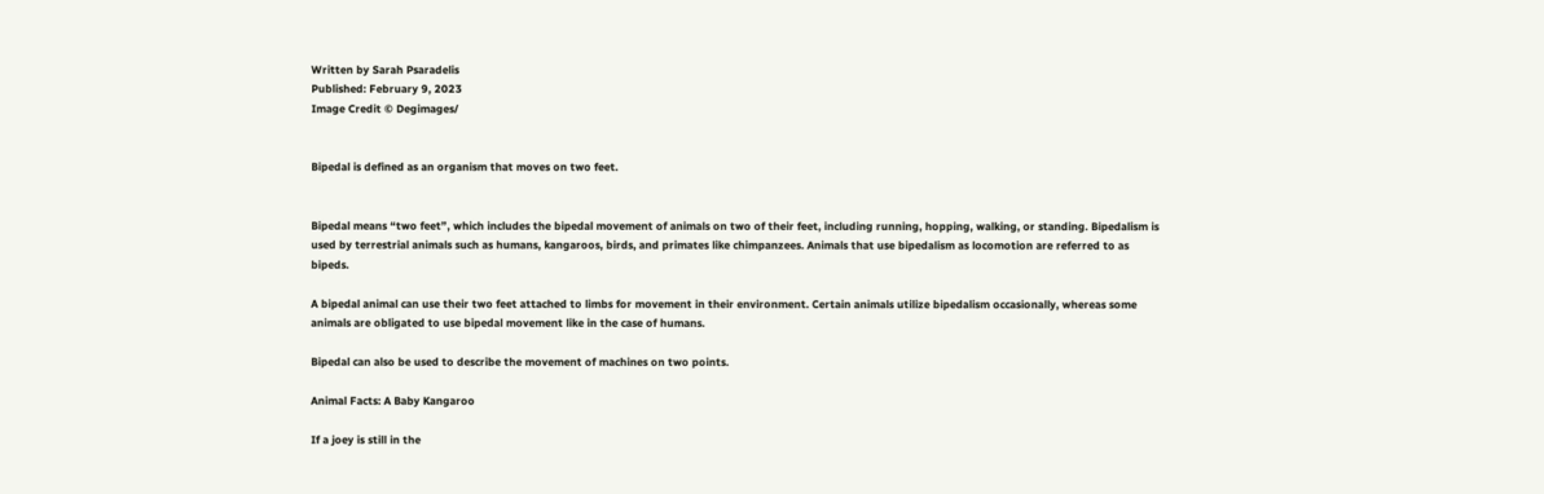Written by Sarah Psaradelis
Published: February 9, 2023
Image Credit © Degimages/


Bipedal is defined as an organism that moves on two feet.


Bipedal means “two feet”, which includes the bipedal movement of animals on two of their feet, including running, hopping, walking, or standing. Bipedalism is used by terrestrial animals such as humans, kangaroos, birds, and primates like chimpanzees. Animals that use bipedalism as locomotion are referred to as bipeds.

A bipedal animal can use their two feet attached to limbs for movement in their environment. Certain animals utilize bipedalism occasionally, whereas some animals are obligated to use bipedal movement like in the case of humans.

Bipedal can also be used to describe the movement of machines on two points.

Animal Facts: A Baby Kangaroo

If a joey is still in the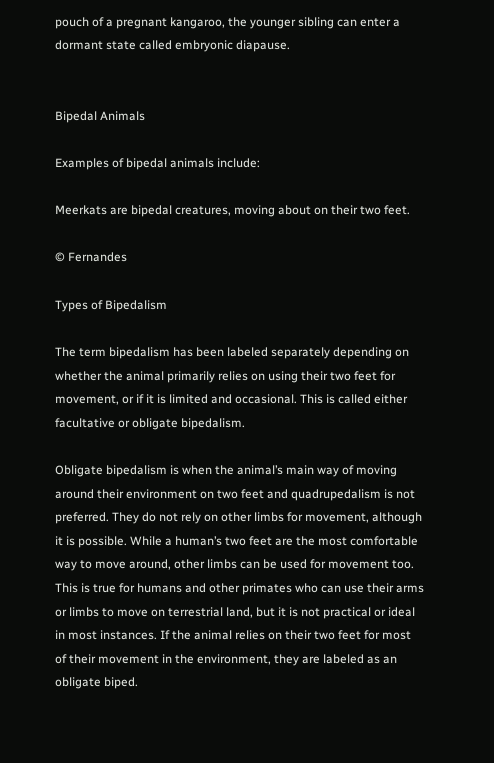pouch of a pregnant kangaroo, the younger sibling can enter a dormant state called embryonic diapause.


Bipedal Animals

Examples of bipedal animals include:

Meerkats are bipedal creatures, moving about on their two feet.

© Fernandes

Types of Bipedalism

The term bipedalism has been labeled separately depending on whether the animal primarily relies on using their two feet for movement, or if it is limited and occasional. This is called either facultative or obligate bipedalism.

Obligate bipedalism is when the animal’s main way of moving around their environment on two feet and quadrupedalism is not preferred. They do not rely on other limbs for movement, although it is possible. While a human’s two feet are the most comfortable way to move around, other limbs can be used for movement too. This is true for humans and other primates who can use their arms or limbs to move on terrestrial land, but it is not practical or ideal in most instances. If the animal relies on their two feet for most of their movement in the environment, they are labeled as an obligate biped.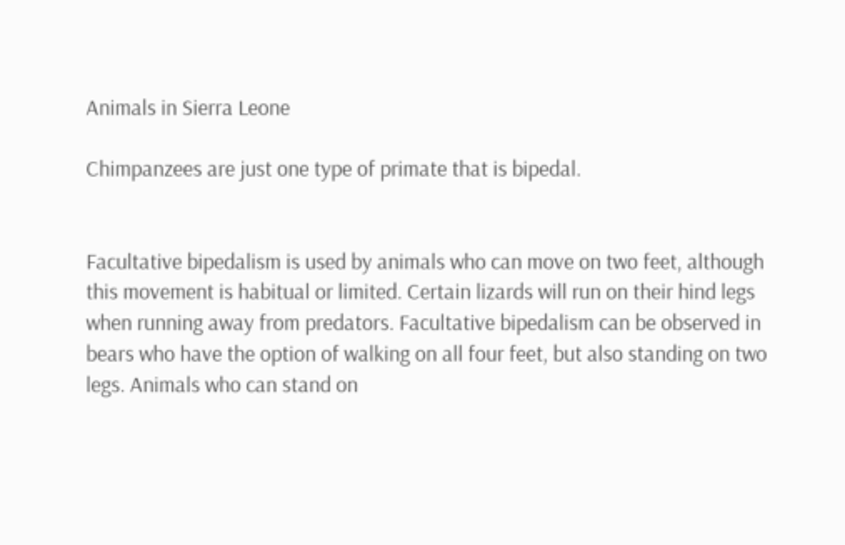Animals in Sierra Leone

Chimpanzees are just one type of primate that is bipedal.


Facultative bipedalism is used by animals who can move on two feet, although this movement is habitual or limited. Certain lizards will run on their hind legs when running away from predators. Facultative bipedalism can be observed in bears who have the option of walking on all four feet, but also standing on two legs. Animals who can stand on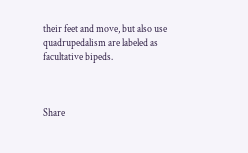their feet and move, but also use quadrupedalism are labeled as facultative bipeds.



Share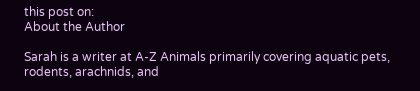this post on:
About the Author

Sarah is a writer at A-Z Animals primarily covering aquatic pets, rodents, arachnids, and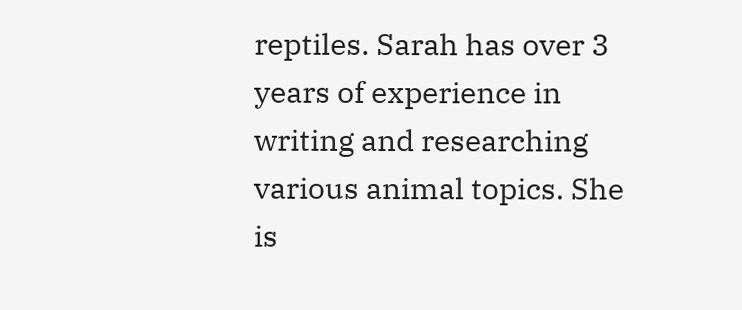reptiles. Sarah has over 3 years of experience in writing and researching various animal topics. She is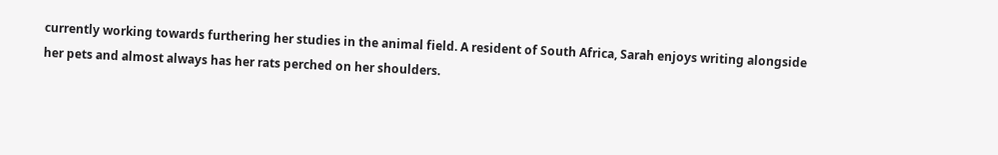currently working towards furthering her studies in the animal field. A resident of South Africa, Sarah enjoys writing alongside her pets and almost always has her rats perched on her shoulders.